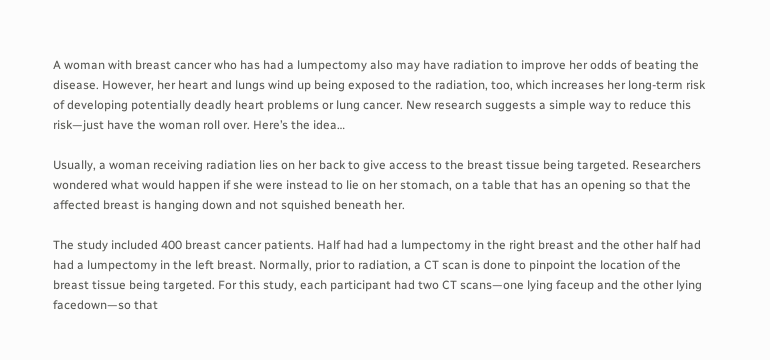A woman with breast cancer who has had a lumpectomy also may have radiation to improve her odds of beating the disease. However, her heart and lungs wind up being exposed to the radiation, too, which increases her long-term risk of developing potentially deadly heart problems or lung cancer. New research suggests a simple way to reduce this risk—just have the woman roll over. Here’s the idea…

Usually, a woman receiving radiation lies on her back to give access to the breast tissue being targeted. Researchers wondered what would happen if she were instead to lie on her stomach, on a table that has an opening so that the affected breast is hanging down and not squished beneath her.

The study included 400 breast cancer patients. Half had had a lumpectomy in the right breast and the other half had had a lumpectomy in the left breast. Normally, prior to radiation, a CT scan is done to pinpoint the location of the breast tissue being targeted. For this study, each participant had two CT scans—one lying faceup and the other lying facedown—so that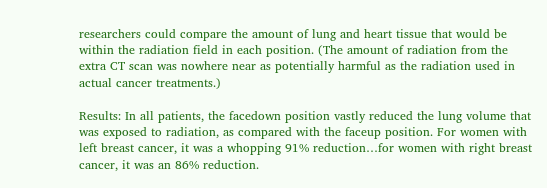researchers could compare the amount of lung and heart tissue that would be within the radiation field in each position. (The amount of radiation from the extra CT scan was nowhere near as potentially harmful as the radiation used in actual cancer treatments.)

Results: In all patients, the facedown position vastly reduced the lung volume that was exposed to radiation, as compared with the faceup position. For women with left breast cancer, it was a whopping 91% reduction…for women with right breast cancer, it was an 86% reduction.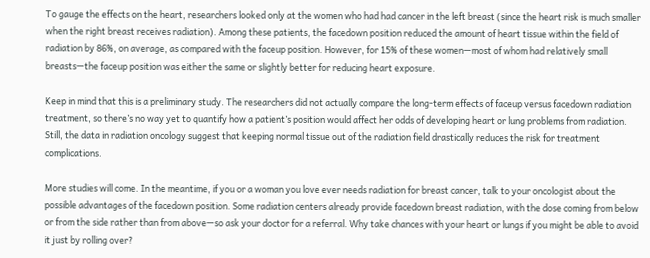To gauge the effects on the heart, researchers looked only at the women who had had cancer in the left breast (since the heart risk is much smaller when the right breast receives radiation). Among these patients, the facedown position reduced the amount of heart tissue within the field of radiation by 86%, on average, as compared with the faceup position. However, for 15% of these women—most of whom had relatively small breasts—the faceup position was either the same or slightly better for reducing heart exposure.

Keep in mind that this is a preliminary study. The researchers did not actually compare the long-term effects of faceup versus facedown radiation treatment, so there’s no way yet to quantify how a patient’s position would affect her odds of developing heart or lung problems from radiation. Still, the data in radiation oncology suggest that keeping normal tissue out of the radiation field drastically reduces the risk for treatment complications.

More studies will come. In the meantime, if you or a woman you love ever needs radiation for breast cancer, talk to your oncologist about the possible advantages of the facedown position. Some radiation centers already provide facedown breast radiation, with the dose coming from below or from the side rather than from above—so ask your doctor for a referral. Why take chances with your heart or lungs if you might be able to avoid it just by rolling over?